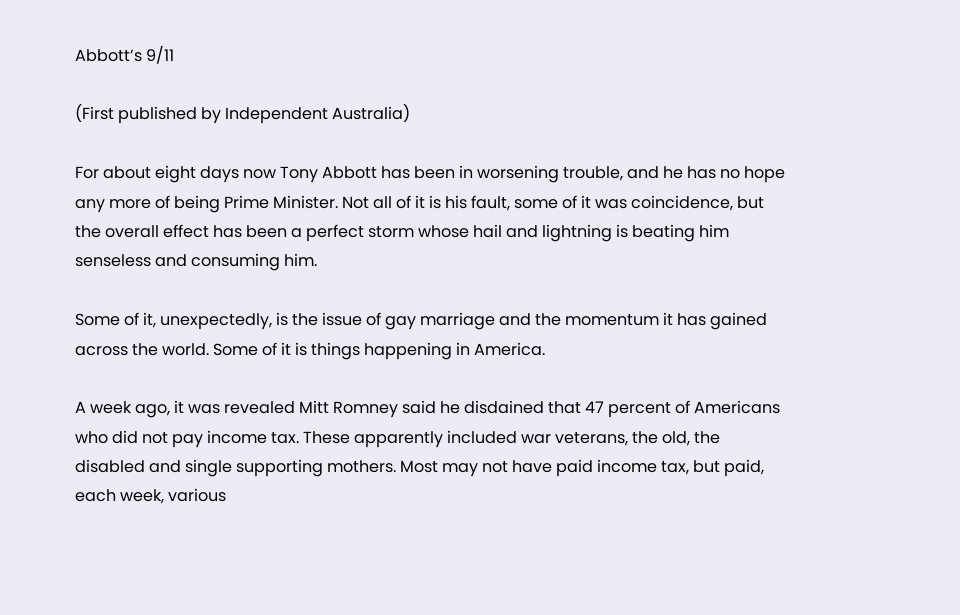Abbott’s 9/11

(First published by Independent Australia)

For about eight days now Tony Abbott has been in worsening trouble, and he has no hope any more of being Prime Minister. Not all of it is his fault, some of it was coincidence, but the overall effect has been a perfect storm whose hail and lightning is beating him senseless and consuming him.

Some of it, unexpectedly, is the issue of gay marriage and the momentum it has gained across the world. Some of it is things happening in America.

A week ago, it was revealed Mitt Romney said he disdained that 47 percent of Americans who did not pay income tax. These apparently included war veterans, the old, the disabled and single supporting mothers. Most may not have paid income tax, but paid, each week, various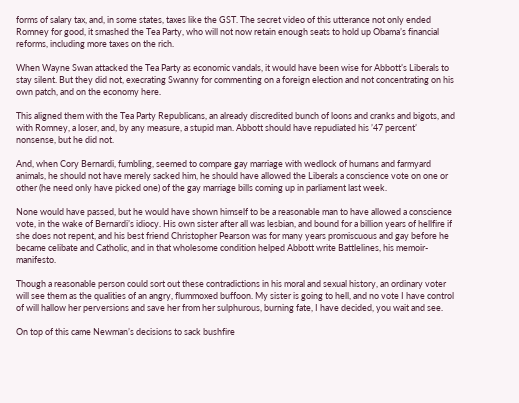forms of salary tax, and, in some states, taxes like the GST. The secret video of this utterance not only ended Romney for good, it smashed the Tea Party, who will not now retain enough seats to hold up Obama’s financial reforms, including more taxes on the rich.

When Wayne Swan attacked the Tea Party as economic vandals, it would have been wise for Abbott’s Liberals to stay silent. But they did not, execrating Swanny for commenting on a foreign election and not concentrating on his own patch, and on the economy here.

This aligned them with the Tea Party Republicans, an already discredited bunch of loons and cranks and bigots, and with Romney, a loser, and, by any measure, a stupid man. Abbott should have repudiated his ’47 percent’ nonsense, but he did not.

And, when Cory Bernardi, fumbling, seemed to compare gay marriage with wedlock of humans and farmyard animals, he should not have merely sacked him, he should have allowed the Liberals a conscience vote on one or other (he need only have picked one) of the gay marriage bills coming up in parliament last week.

None would have passed, but he would have shown himself to be a reasonable man to have allowed a conscience vote, in the wake of Bernardi’s idiocy. His own sister after all was lesbian, and bound for a billion years of hellfire if she does not repent, and his best friend Christopher Pearson was for many years promiscuous and gay before he became celibate and Catholic, and in that wholesome condition helped Abbott write Battlelines, his memoir-manifesto.

Though a reasonable person could sort out these contradictions in his moral and sexual history, an ordinary voter will see them as the qualities of an angry, flummoxed buffoon. My sister is going to hell, and no vote I have control of will hallow her perversions and save her from her sulphurous, burning fate, I have decided, you wait and see.

On top of this came Newman’s decisions to sack bushfire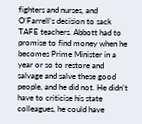fighters and nurses, and O’Farrell’s decision to sack TAFE teachers. Abbott had to promise to find money when he becomes Prime Minister in a year or so to restore and salvage and salve these good people, and he did not. He didn’t have to criticise his state colleagues, he could have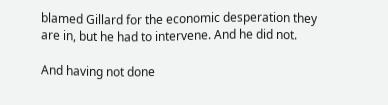blamed Gillard for the economic desperation they are in, but he had to intervene. And he did not.

And having not done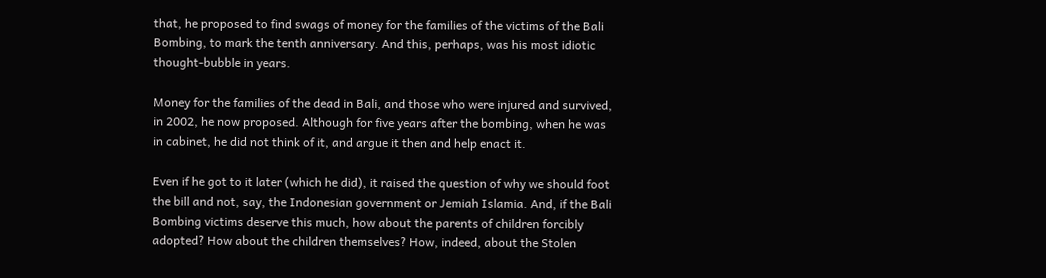that, he proposed to find swags of money for the families of the victims of the Bali Bombing, to mark the tenth anniversary. And this, perhaps, was his most idiotic thought-bubble in years.

Money for the families of the dead in Bali, and those who were injured and survived, in 2002, he now proposed. Although for five years after the bombing, when he was in cabinet, he did not think of it, and argue it then and help enact it.

Even if he got to it later (which he did), it raised the question of why we should foot the bill and not, say, the Indonesian government or Jemiah Islamia. And, if the Bali Bombing victims deserve this much, how about the parents of children forcibly adopted? How about the children themselves? How, indeed, about the Stolen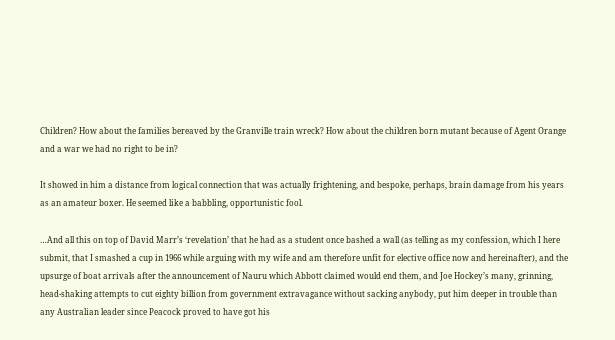Children? How about the families bereaved by the Granville train wreck? How about the children born mutant because of Agent Orange and a war we had no right to be in?

It showed in him a distance from logical connection that was actually frightening, and bespoke, perhaps, brain damage from his years as an amateur boxer. He seemed like a babbling, opportunistic fool.

…And all this on top of David Marr’s ‘revelation’ that he had as a student once bashed a wall (as telling as my confession, which I here submit, that I smashed a cup in 1966 while arguing with my wife and am therefore unfit for elective office now and hereinafter), and the upsurge of boat arrivals after the announcement of Nauru which Abbott claimed would end them, and Joe Hockey’s many, grinning, head-shaking attempts to cut eighty billion from government extravagance without sacking anybody, put him deeper in trouble than any Australian leader since Peacock proved to have got his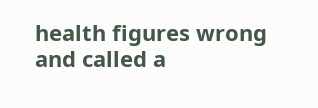health figures wrong and called a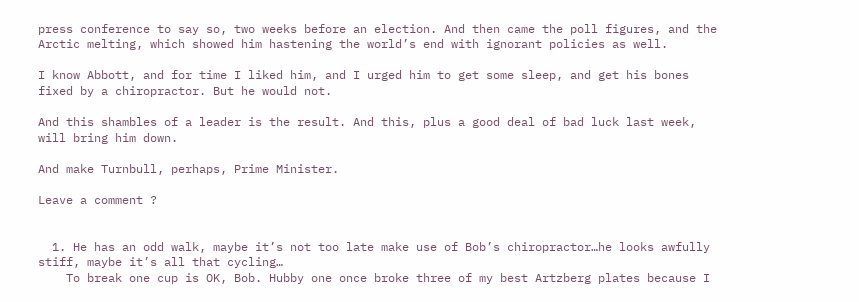press conference to say so, two weeks before an election. And then came the poll figures, and the Arctic melting, which showed him hastening the world’s end with ignorant policies as well.

I know Abbott, and for time I liked him, and I urged him to get some sleep, and get his bones fixed by a chiropractor. But he would not.

And this shambles of a leader is the result. And this, plus a good deal of bad luck last week, will bring him down.

And make Turnbull, perhaps, Prime Minister.

Leave a comment ?


  1. He has an odd walk, maybe it’s not too late make use of Bob’s chiropractor…he looks awfully stiff, maybe it’s all that cycling…
    To break one cup is OK, Bob. Hubby one once broke three of my best Artzberg plates because I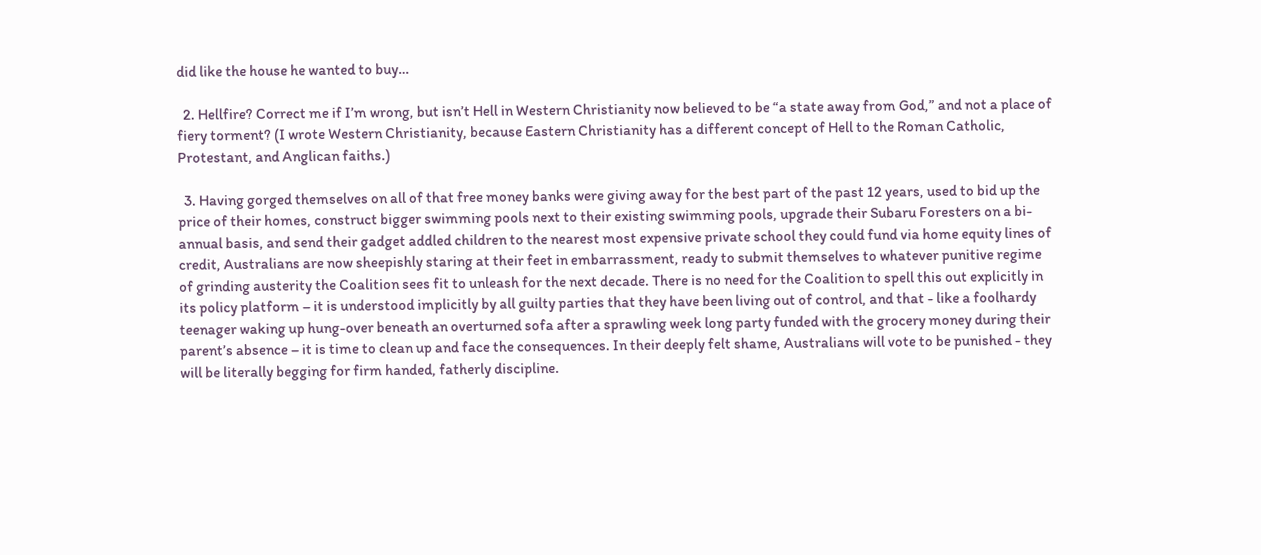did like the house he wanted to buy…

  2. Hellfire? Correct me if I’m wrong, but isn’t Hell in Western Christianity now believed to be “a state away from God,” and not a place of fiery torment? (I wrote Western Christianity, because Eastern Christianity has a different concept of Hell to the Roman Catholic, Protestant, and Anglican faiths.)

  3. Having gorged themselves on all of that free money banks were giving away for the best part of the past 12 years, used to bid up the price of their homes, construct bigger swimming pools next to their existing swimming pools, upgrade their Subaru Foresters on a bi-annual basis, and send their gadget addled children to the nearest most expensive private school they could fund via home equity lines of credit, Australians are now sheepishly staring at their feet in embarrassment, ready to submit themselves to whatever punitive regime of grinding austerity the Coalition sees fit to unleash for the next decade. There is no need for the Coalition to spell this out explicitly in its policy platform – it is understood implicitly by all guilty parties that they have been living out of control, and that - like a foolhardy teenager waking up hung-over beneath an overturned sofa after a sprawling week long party funded with the grocery money during their parent’s absence – it is time to clean up and face the consequences. In their deeply felt shame, Australians will vote to be punished - they will be literally begging for firm handed, fatherly discipline.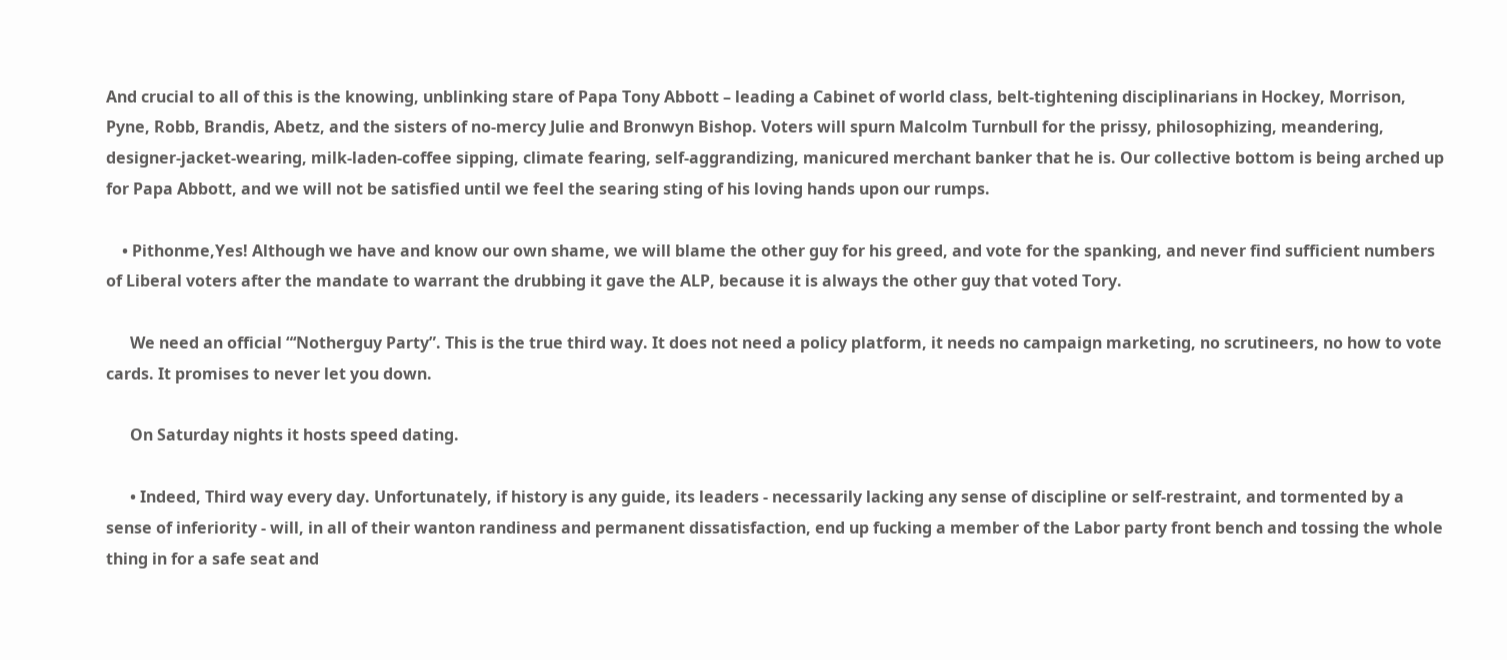And crucial to all of this is the knowing, unblinking stare of Papa Tony Abbott – leading a Cabinet of world class, belt-tightening disciplinarians in Hockey, Morrison, Pyne, Robb, Brandis, Abetz, and the sisters of no-mercy Julie and Bronwyn Bishop. Voters will spurn Malcolm Turnbull for the prissy, philosophizing, meandering, designer-jacket-wearing, milk-laden-coffee sipping, climate fearing, self-aggrandizing, manicured merchant banker that he is. Our collective bottom is being arched up for Papa Abbott, and we will not be satisfied until we feel the searing sting of his loving hands upon our rumps.

    • Pithonme,Yes! Although we have and know our own shame, we will blame the other guy for his greed, and vote for the spanking, and never find sufficient numbers of Liberal voters after the mandate to warrant the drubbing it gave the ALP, because it is always the other guy that voted Tory.

      We need an official “‘Notherguy Party”. This is the true third way. It does not need a policy platform, it needs no campaign marketing, no scrutineers, no how to vote cards. It promises to never let you down.

      On Saturday nights it hosts speed dating.

      • Indeed, Third way every day. Unfortunately, if history is any guide, its leaders - necessarily lacking any sense of discipline or self-restraint, and tormented by a sense of inferiority - will, in all of their wanton randiness and permanent dissatisfaction, end up fucking a member of the Labor party front bench and tossing the whole thing in for a safe seat and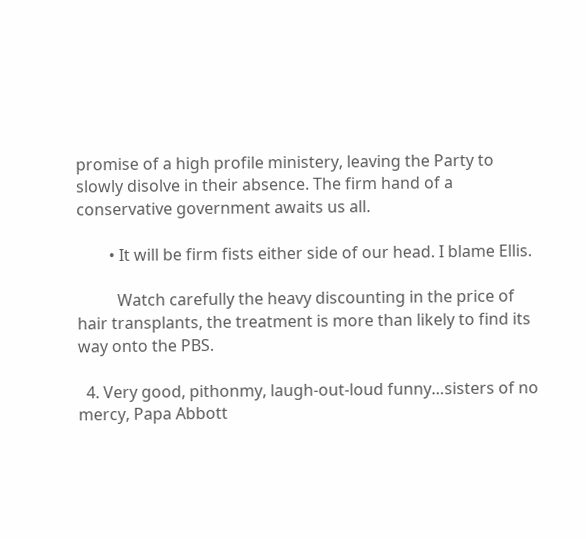promise of a high profile ministery, leaving the Party to slowly disolve in their absence. The firm hand of a conservative government awaits us all.

        • It will be firm fists either side of our head. I blame Ellis.

          Watch carefully the heavy discounting in the price of hair transplants, the treatment is more than likely to find its way onto the PBS.

  4. Very good, pithonmy, laugh-out-loud funny…sisters of no mercy, Papa Abbott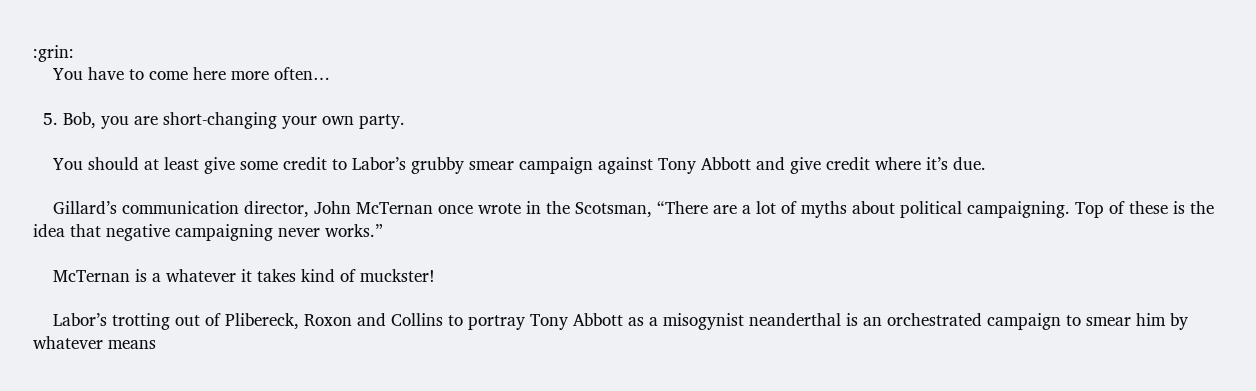:grin:
    You have to come here more often…

  5. Bob, you are short-changing your own party.

    You should at least give some credit to Labor’s grubby smear campaign against Tony Abbott and give credit where it’s due.

    Gillard’s communication director, John McTernan once wrote in the Scotsman, “There are a lot of myths about political campaigning. Top of these is the idea that negative campaigning never works.”

    McTernan is a whatever it takes kind of muckster!

    Labor’s trotting out of Plibereck, Roxon and Collins to portray Tony Abbott as a misogynist neanderthal is an orchestrated campaign to smear him by whatever means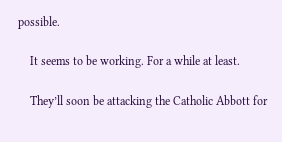possible.

    It seems to be working. For a while at least.

    They’ll soon be attacking the Catholic Abbott for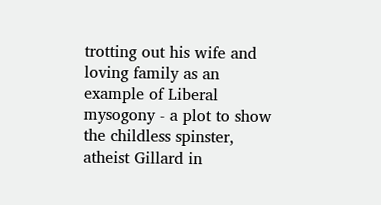trotting out his wife and loving family as an example of Liberal mysogony - a plot to show the childless spinster, atheist Gillard in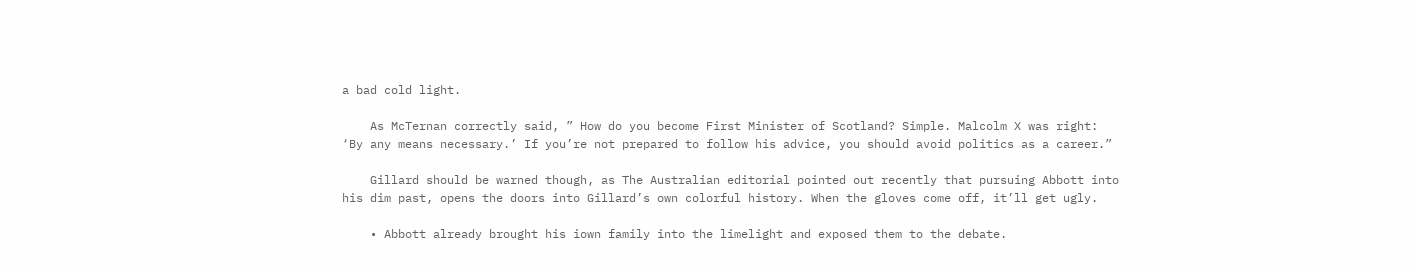a bad cold light.

    As McTernan correctly said, ” How do you become First Minister of Scotland? Simple. Malcolm X was right: ‘By any means necessary.’ If you’re not prepared to follow his advice, you should avoid politics as a career.”

    Gillard should be warned though, as The Australian editorial pointed out recently that pursuing Abbott into his dim past, opens the doors into Gillard’s own colorful history. When the gloves come off, it’ll get ugly.

    • Abbott already brought his iown family into the limelight and exposed them to the debate.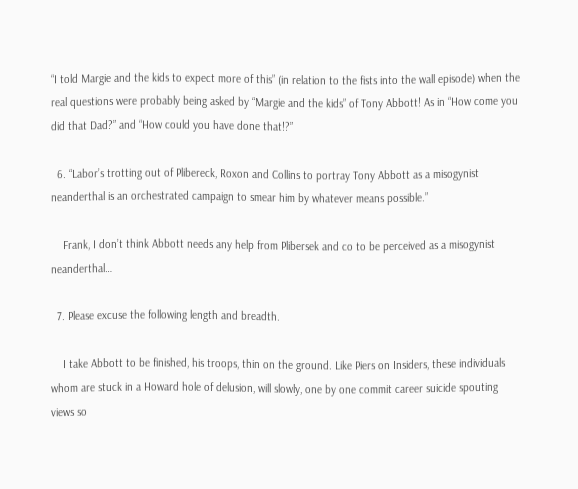“I told Margie and the kids to expect more of this” (in relation to the fists into the wall episode) when the real questions were probably being asked by “Margie and the kids” of Tony Abbott! As in “How come you did that Dad?” and “How could you have done that!?”

  6. “Labor’s trotting out of Plibereck, Roxon and Collins to portray Tony Abbott as a misogynist neanderthal is an orchestrated campaign to smear him by whatever means possible.”

    Frank, I don’t think Abbott needs any help from Plibersek and co to be perceived as a misogynist neanderthal…

  7. Please excuse the following length and breadth.

    I take Abbott to be finished, his troops, thin on the ground. Like Piers on Insiders, these individuals whom are stuck in a Howard hole of delusion, will slowly, one by one commit career suicide spouting views so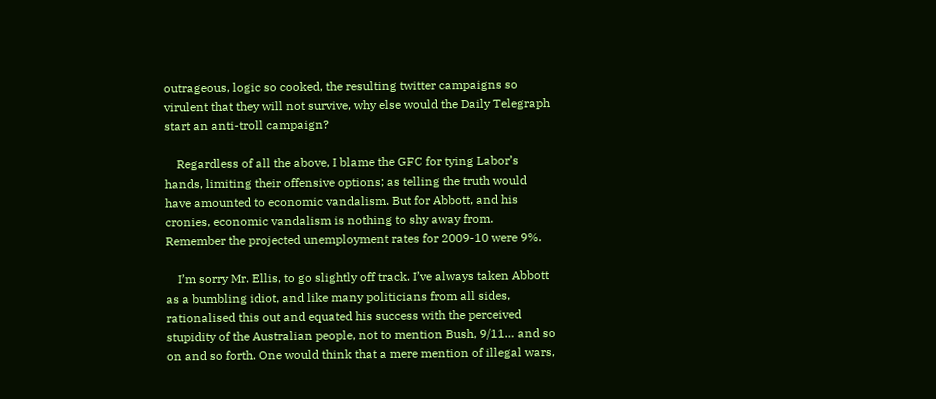outrageous, logic so cooked, the resulting twitter campaigns so virulent that they will not survive, why else would the Daily Telegraph start an anti-troll campaign?

    Regardless of all the above, I blame the GFC for tying Labor’s hands, limiting their offensive options; as telling the truth would have amounted to economic vandalism. But for Abbott, and his cronies, economic vandalism is nothing to shy away from. Remember the projected unemployment rates for 2009-10 were 9%.

    I’m sorry Mr. Ellis, to go slightly off track. I’ve always taken Abbott as a bumbling idiot, and like many politicians from all sides, rationalised this out and equated his success with the perceived stupidity of the Australian people, not to mention Bush, 9/11… and so on and so forth. One would think that a mere mention of illegal wars,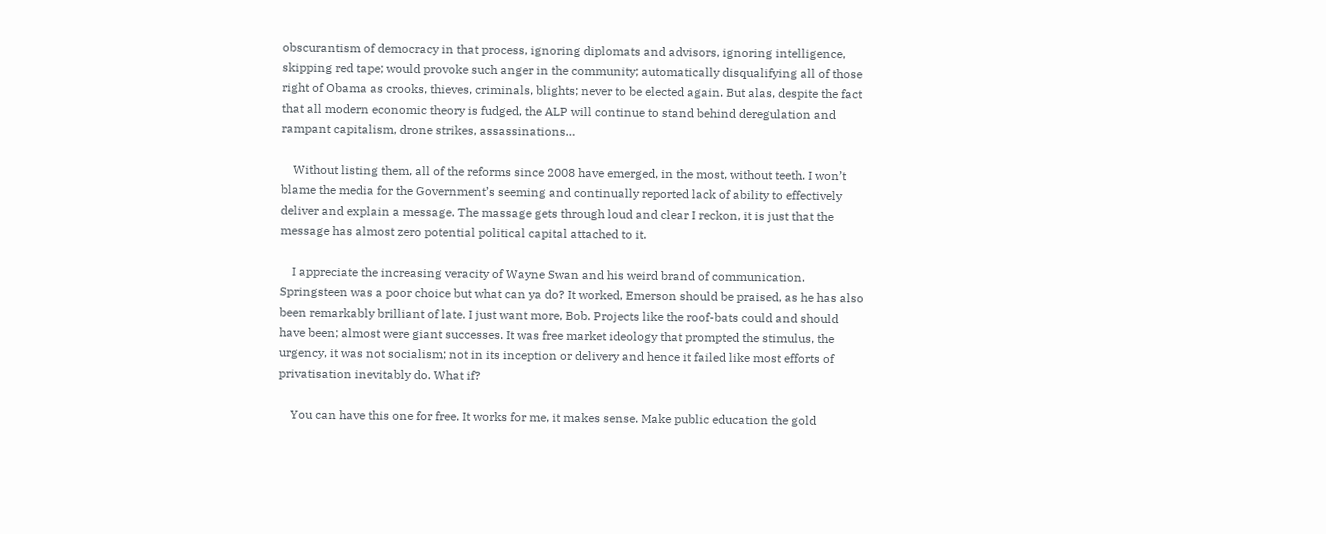obscurantism of democracy in that process, ignoring diplomats and advisors, ignoring intelligence, skipping red tape; would provoke such anger in the community; automatically disqualifying all of those right of Obama as crooks, thieves, criminals, blights; never to be elected again. But alas, despite the fact that all modern economic theory is fudged, the ALP will continue to stand behind deregulation and rampant capitalism, drone strikes, assassinations…

    Without listing them, all of the reforms since 2008 have emerged, in the most, without teeth. I won’t blame the media for the Government’s seeming and continually reported lack of ability to effectively deliver and explain a message. The massage gets through loud and clear I reckon, it is just that the message has almost zero potential political capital attached to it.

    I appreciate the increasing veracity of Wayne Swan and his weird brand of communication. Springsteen was a poor choice but what can ya do? It worked, Emerson should be praised, as he has also been remarkably brilliant of late. I just want more, Bob. Projects like the roof-bats could and should have been; almost were giant successes. It was free market ideology that prompted the stimulus, the urgency, it was not socialism; not in its inception or delivery and hence it failed like most efforts of privatisation inevitably do. What if?

    You can have this one for free. It works for me, it makes sense. Make public education the gold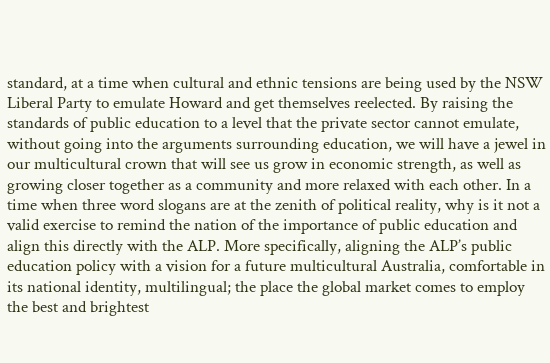standard, at a time when cultural and ethnic tensions are being used by the NSW Liberal Party to emulate Howard and get themselves reelected. By raising the standards of public education to a level that the private sector cannot emulate, without going into the arguments surrounding education, we will have a jewel in our multicultural crown that will see us grow in economic strength, as well as growing closer together as a community and more relaxed with each other. In a time when three word slogans are at the zenith of political reality, why is it not a valid exercise to remind the nation of the importance of public education and align this directly with the ALP. More specifically, aligning the ALP’s public education policy with a vision for a future multicultural Australia, comfortable in its national identity, multilingual; the place the global market comes to employ the best and brightest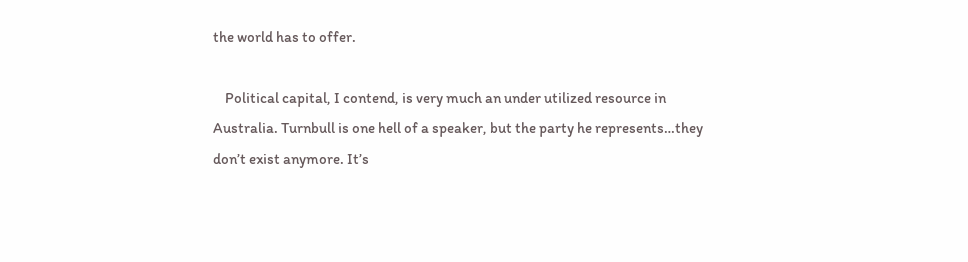the world has to offer.

    Political capital, I contend, is very much an under utilized resource in Australia. Turnbull is one hell of a speaker, but the party he represents…they don’t exist anymore. It’s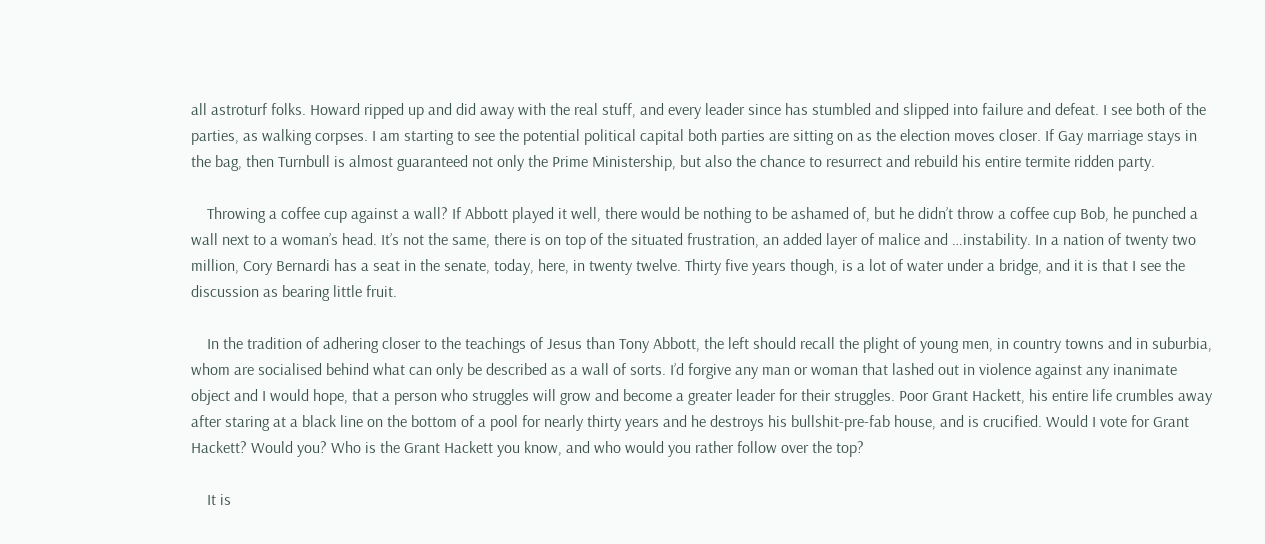all astroturf folks. Howard ripped up and did away with the real stuff, and every leader since has stumbled and slipped into failure and defeat. I see both of the parties, as walking corpses. I am starting to see the potential political capital both parties are sitting on as the election moves closer. If Gay marriage stays in the bag, then Turnbull is almost guaranteed not only the Prime Ministership, but also the chance to resurrect and rebuild his entire termite ridden party.

    Throwing a coffee cup against a wall? If Abbott played it well, there would be nothing to be ashamed of, but he didn’t throw a coffee cup Bob, he punched a wall next to a woman’s head. It’s not the same, there is on top of the situated frustration, an added layer of malice and …instability. In a nation of twenty two million, Cory Bernardi has a seat in the senate, today, here, in twenty twelve. Thirty five years though, is a lot of water under a bridge, and it is that I see the discussion as bearing little fruit.

    In the tradition of adhering closer to the teachings of Jesus than Tony Abbott, the left should recall the plight of young men, in country towns and in suburbia, whom are socialised behind what can only be described as a wall of sorts. I’d forgive any man or woman that lashed out in violence against any inanimate object and I would hope, that a person who struggles will grow and become a greater leader for their struggles. Poor Grant Hackett, his entire life crumbles away after staring at a black line on the bottom of a pool for nearly thirty years and he destroys his bullshit-pre-fab house, and is crucified. Would I vote for Grant Hackett? Would you? Who is the Grant Hackett you know, and who would you rather follow over the top?

    It is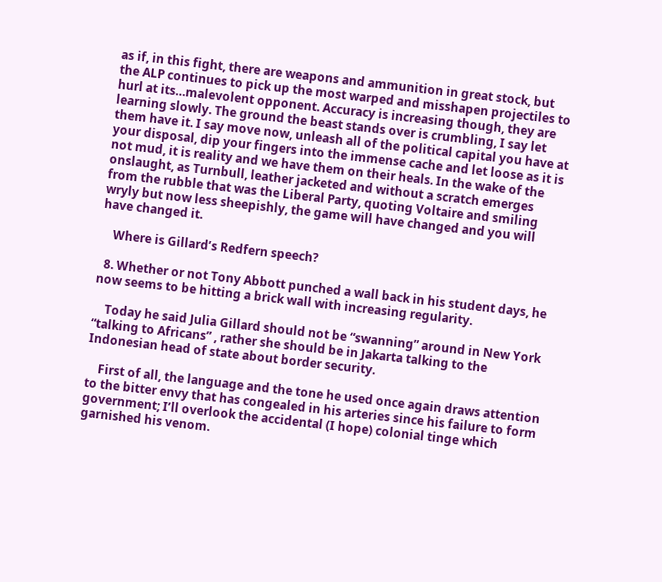as if, in this fight, there are weapons and ammunition in great stock, but the ALP continues to pick up the most warped and misshapen projectiles to hurl at its…malevolent opponent. Accuracy is increasing though, they are learning slowly. The ground the beast stands over is crumbling, I say let them have it. I say move now, unleash all of the political capital you have at your disposal, dip your fingers into the immense cache and let loose as it is not mud, it is reality and we have them on their heals. In the wake of the onslaught, as Turnbull, leather jacketed and without a scratch emerges from the rubble that was the Liberal Party, quoting Voltaire and smiling wryly but now less sheepishly, the game will have changed and you will have changed it.

    Where is Gillard’s Redfern speech?

  8. Whether or not Tony Abbott punched a wall back in his student days, he now seems to be hitting a brick wall with increasing regularity.

    Today he said Julia Gillard should not be “swanning” around in New York “talking to Africans” , rather she should be in Jakarta talking to the Indonesian head of state about border security.

    First of all, the language and the tone he used once again draws attention to the bitter envy that has congealed in his arteries since his failure to form government; I’ll overlook the accidental (I hope) colonial tinge which garnished his venom.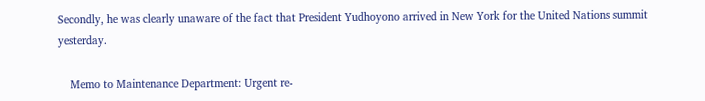Secondly, he was clearly unaware of the fact that President Yudhoyono arrived in New York for the United Nations summit yesterday.

    Memo to Maintenance Department: Urgent re-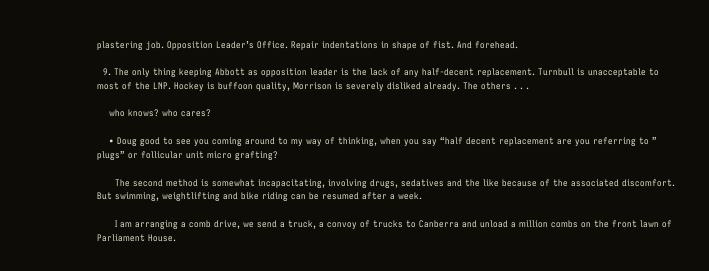plastering job. Opposition Leader’s Office. Repair indentations in shape of fist. And forehead.

  9. The only thing keeping Abbott as opposition leader is the lack of any half-decent replacement. Turnbull is unacceptable to most of the LNP. Hockey is buffoon quality, Morrison is severely disliked already. The others . . .

    who knows? who cares?

    • Doug good to see you coming around to my way of thinking, when you say “half decent replacement are you referring to ” plugs” or follicular unit micro grafting?

      The second method is somewhat incapacitating, involving drugs, sedatives and the like because of the associated discomfort. But swimming, weightlifting and bike riding can be resumed after a week.

      I am arranging a comb drive, we send a truck, a convoy of trucks to Canberra and unload a million combs on the front lawn of Parliament House.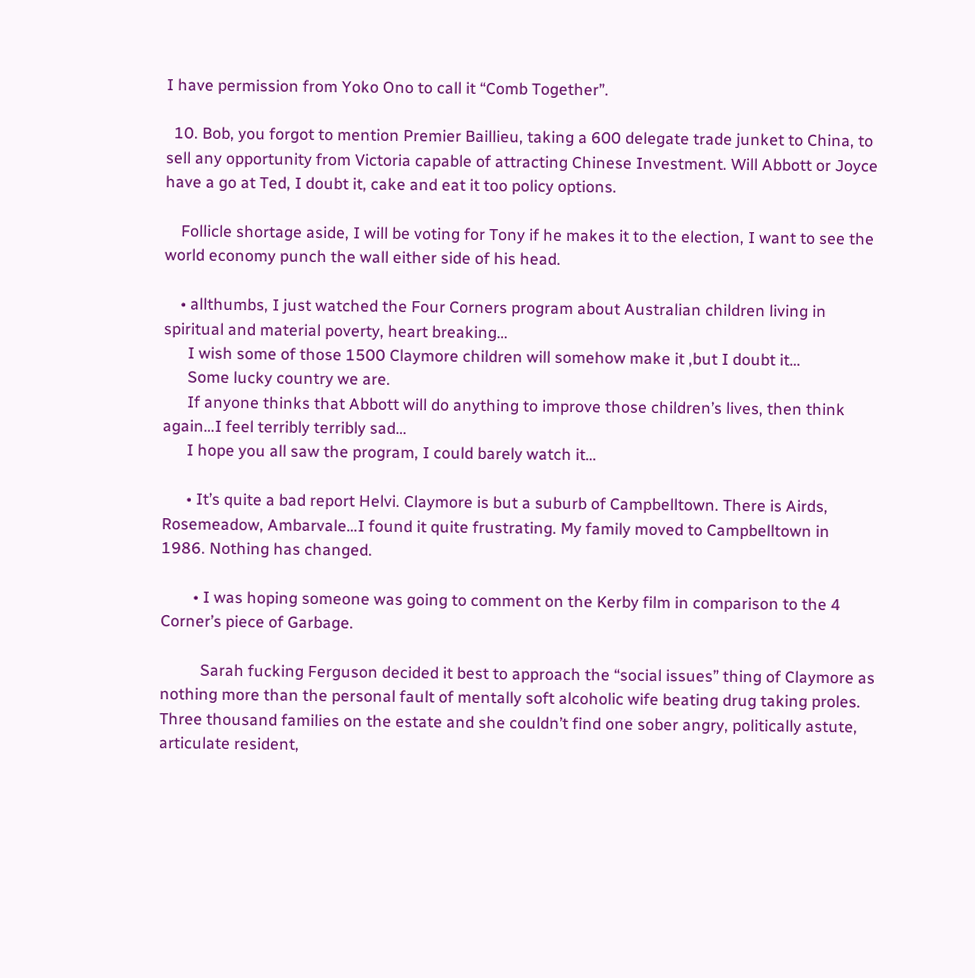I have permission from Yoko Ono to call it “Comb Together”.

  10. Bob, you forgot to mention Premier Baillieu, taking a 600 delegate trade junket to China, to sell any opportunity from Victoria capable of attracting Chinese Investment. Will Abbott or Joyce have a go at Ted, I doubt it, cake and eat it too policy options.

    Follicle shortage aside, I will be voting for Tony if he makes it to the election, I want to see the world economy punch the wall either side of his head.

    • allthumbs, I just watched the Four Corners program about Australian children living in spiritual and material poverty, heart breaking…
      I wish some of those 1500 Claymore children will somehow make it ,but I doubt it…
      Some lucky country we are.
      If anyone thinks that Abbott will do anything to improve those children’s lives, then think again…I feel terribly terribly sad…
      I hope you all saw the program, I could barely watch it…

      • It’s quite a bad report Helvi. Claymore is but a suburb of Campbelltown. There is Airds, Rosemeadow, Ambarvale…I found it quite frustrating. My family moved to Campbelltown in 1986. Nothing has changed.

        • I was hoping someone was going to comment on the Kerby film in comparison to the 4 Corner’s piece of Garbage.

          Sarah fucking Ferguson decided it best to approach the “social issues” thing of Claymore as nothing more than the personal fault of mentally soft alcoholic wife beating drug taking proles. Three thousand families on the estate and she couldn’t find one sober angry, politically astute, articulate resident,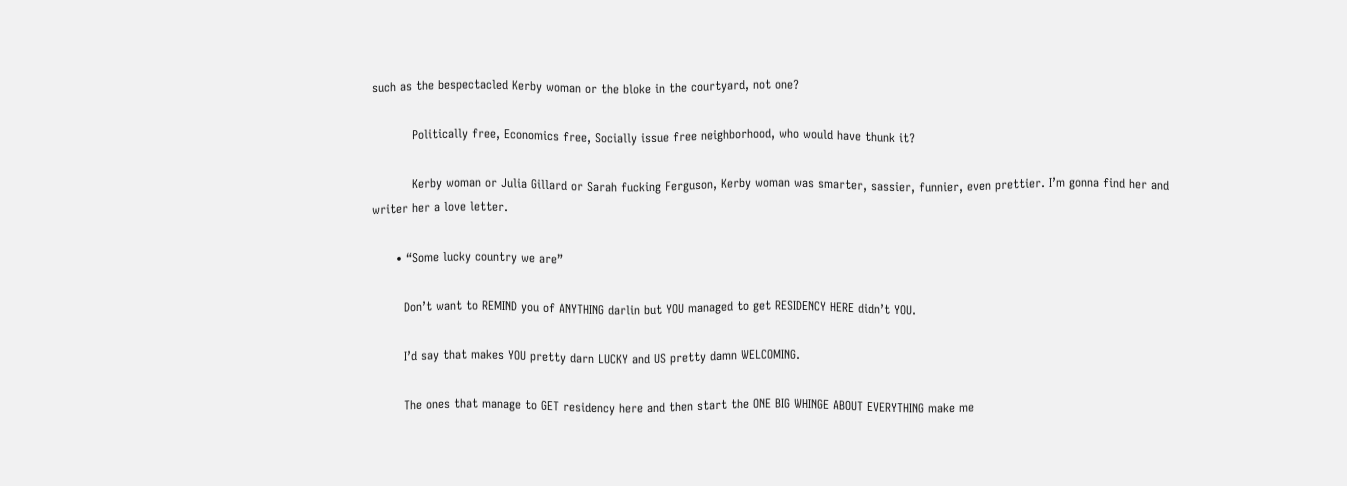such as the bespectacled Kerby woman or the bloke in the courtyard, not one?

          Politically free, Economics free, Socially issue free neighborhood, who would have thunk it?

          Kerby woman or Julia Gillard or Sarah fucking Ferguson, Kerby woman was smarter, sassier, funnier, even prettier. I’m gonna find her and writer her a love letter.

      • “Some lucky country we are”

        Don’t want to REMIND you of ANYTHING darlin but YOU managed to get RESIDENCY HERE didn’t YOU.

        I’d say that makes YOU pretty darn LUCKY and US pretty damn WELCOMING.

        The ones that manage to GET residency here and then start the ONE BIG WHINGE ABOUT EVERYTHING make me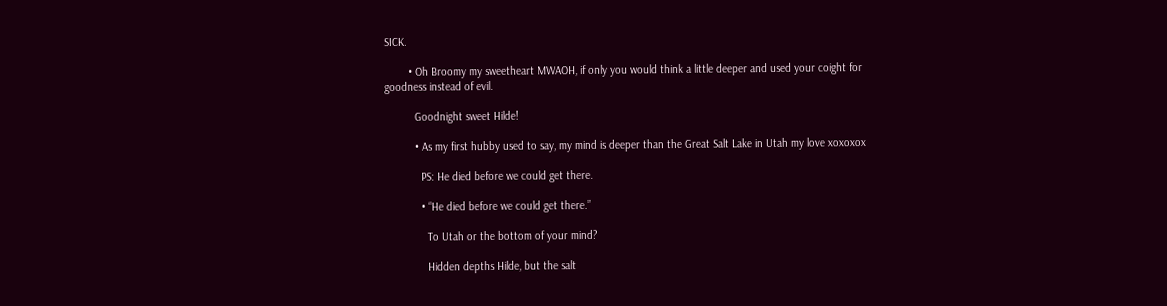SICK.

        • Oh Broomy my sweetheart MWAOH, if only you would think a little deeper and used your coight for goodness instead of evil.

          Goodnight sweet Hilde!

          • As my first hubby used to say, my mind is deeper than the Great Salt Lake in Utah my love xoxoxox

            PS: He died before we could get there.

            • “He died before we could get there.”

              To Utah or the bottom of your mind?

              Hidden depths Hilde, but the salt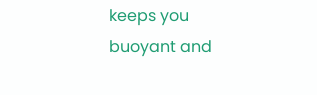keeps you buoyant and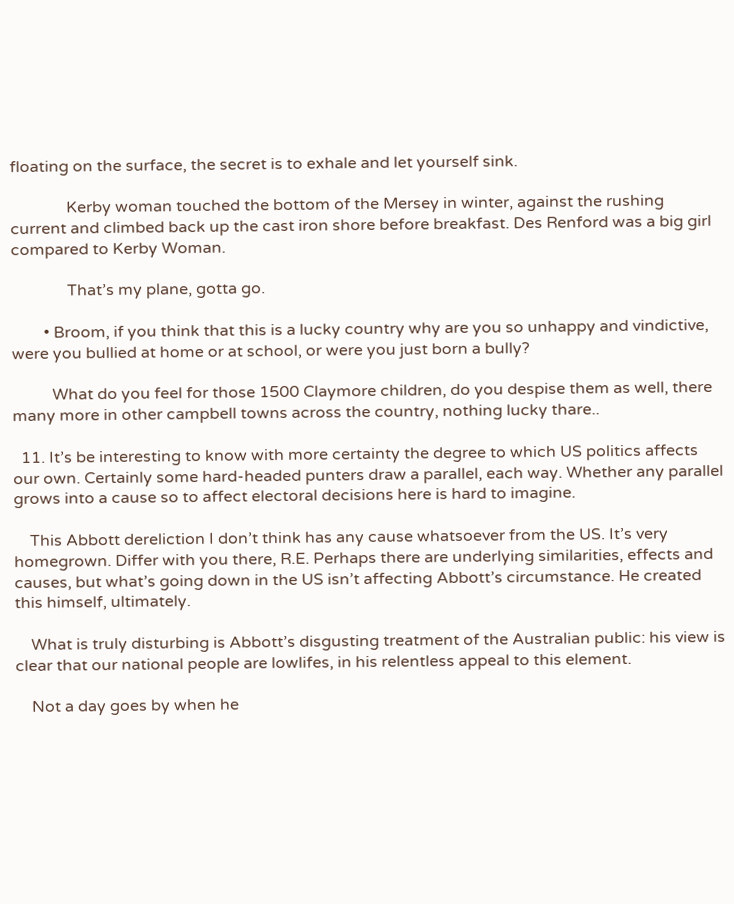floating on the surface, the secret is to exhale and let yourself sink.

              Kerby woman touched the bottom of the Mersey in winter, against the rushing current and climbed back up the cast iron shore before breakfast. Des Renford was a big girl compared to Kerby Woman.

              That’s my plane, gotta go.

        • Broom, if you think that this is a lucky country why are you so unhappy and vindictive, were you bullied at home or at school, or were you just born a bully?

          What do you feel for those 1500 Claymore children, do you despise them as well, there many more in other campbell towns across the country, nothing lucky thare..

  11. It’s be interesting to know with more certainty the degree to which US politics affects our own. Certainly some hard-headed punters draw a parallel, each way. Whether any parallel grows into a cause so to affect electoral decisions here is hard to imagine.

    This Abbott dereliction I don’t think has any cause whatsoever from the US. It’s very homegrown. Differ with you there, R.E. Perhaps there are underlying similarities, effects and causes, but what’s going down in the US isn’t affecting Abbott’s circumstance. He created this himself, ultimately.

    What is truly disturbing is Abbott’s disgusting treatment of the Australian public: his view is clear that our national people are lowlifes, in his relentless appeal to this element.

    Not a day goes by when he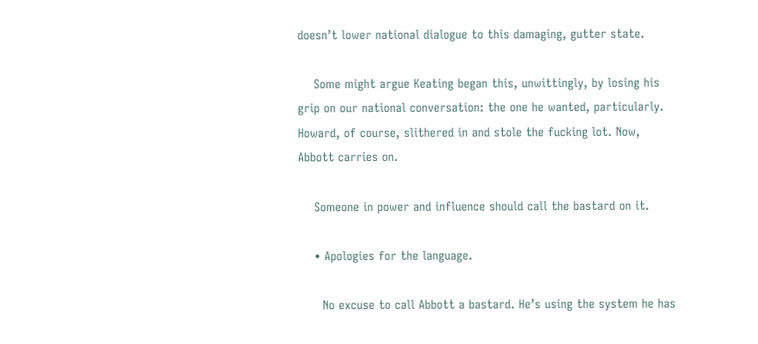doesn’t lower national dialogue to this damaging, gutter state.

    Some might argue Keating began this, unwittingly, by losing his grip on our national conversation: the one he wanted, particularly. Howard, of course, slithered in and stole the fucking lot. Now, Abbott carries on.

    Someone in power and influence should call the bastard on it.

    • Apologies for the language.

      No excuse to call Abbott a bastard. He’s using the system he has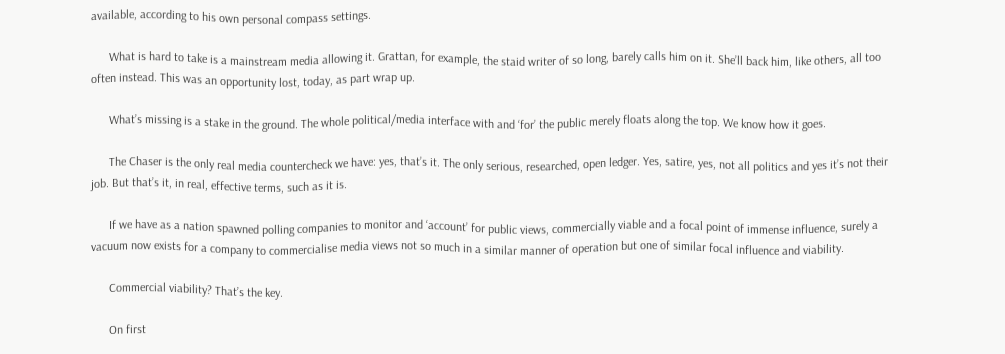available, according to his own personal compass settings.

      What is hard to take is a mainstream media allowing it. Grattan, for example, the staid writer of so long, barely calls him on it. She’ll back him, like others, all too often instead. This was an opportunity lost, today, as part wrap up.

      What’s missing is a stake in the ground. The whole political/media interface with and ‘for’ the public merely floats along the top. We know how it goes.

      The Chaser is the only real media countercheck we have: yes, that’s it. The only serious, researched, open ledger. Yes, satire, yes, not all politics and yes it’s not their job. But that’s it, in real, effective terms, such as it is.

      If we have as a nation spawned polling companies to monitor and ‘account’ for public views, commercially viable and a focal point of immense influence, surely a vacuum now exists for a company to commercialise media views not so much in a similar manner of operation but one of similar focal influence and viability.

      Commercial viability? That’s the key.

      On first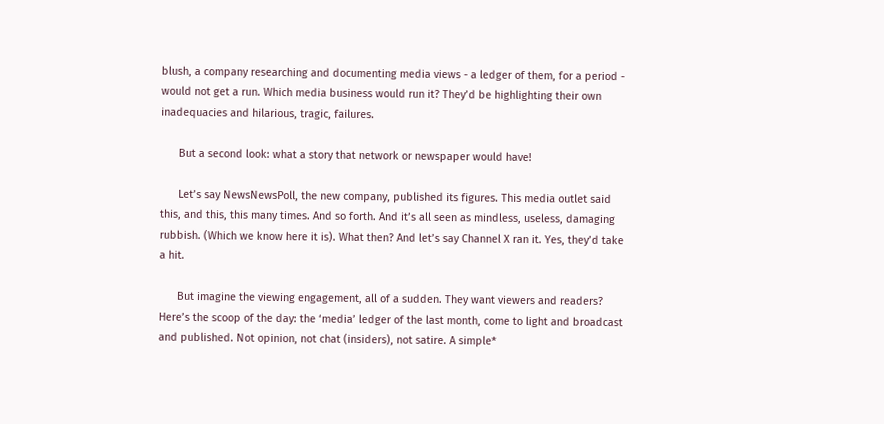blush, a company researching and documenting media views - a ledger of them, for a period - would not get a run. Which media business would run it? They’d be highlighting their own inadequacies and hilarious, tragic, failures.

      But a second look: what a story that network or newspaper would have!

      Let’s say NewsNewsPoll, the new company, published its figures. This media outlet said this, and this, this many times. And so forth. And it’s all seen as mindless, useless, damaging rubbish. (Which we know here it is). What then? And let’s say Channel X ran it. Yes, they’d take a hit.

      But imagine the viewing engagement, all of a sudden. They want viewers and readers? Here’s the scoop of the day: the ‘media’ ledger of the last month, come to light and broadcast and published. Not opinion, not chat (insiders), not satire. A simple*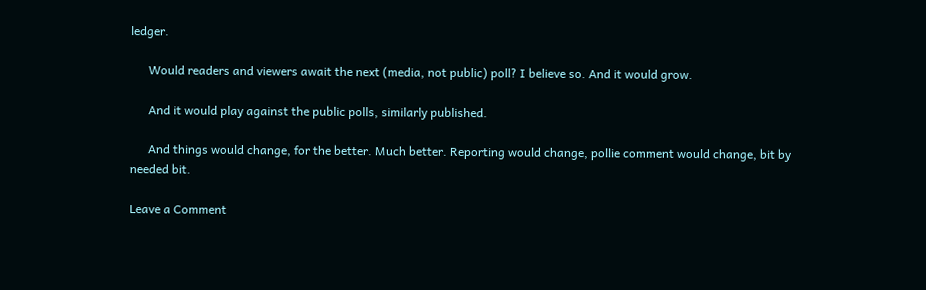ledger.

      Would readers and viewers await the next (media, not public) poll? I believe so. And it would grow.

      And it would play against the public polls, similarly published.

      And things would change, for the better. Much better. Reporting would change, pollie comment would change, bit by needed bit.

Leave a Comment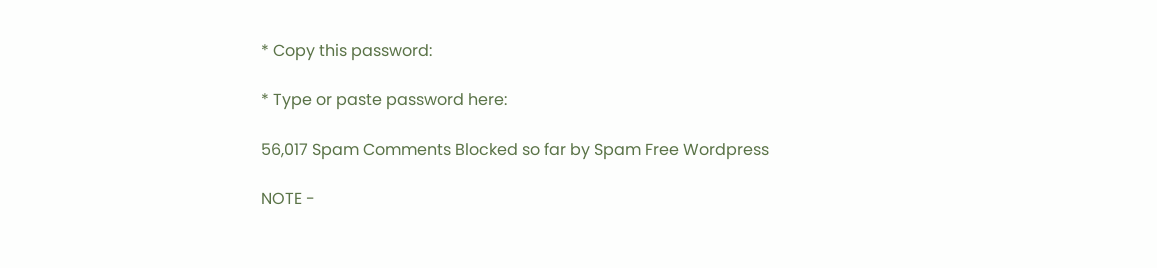* Copy this password:

* Type or paste password here:

56,017 Spam Comments Blocked so far by Spam Free Wordpress

NOTE -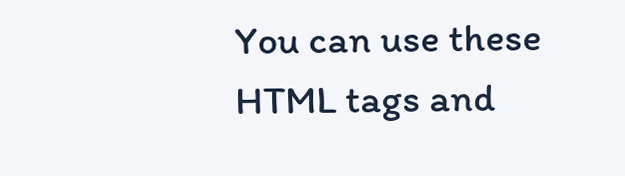You can use these HTML tags and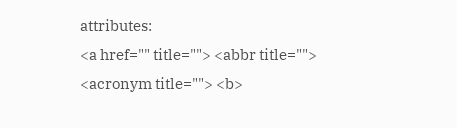attributes:
<a href="" title=""> <abbr title=""> <acronym title=""> <b>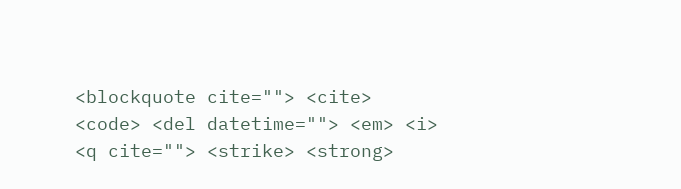<blockquote cite=""> <cite> <code> <del datetime=""> <em> <i> <q cite=""> <strike> <strong>